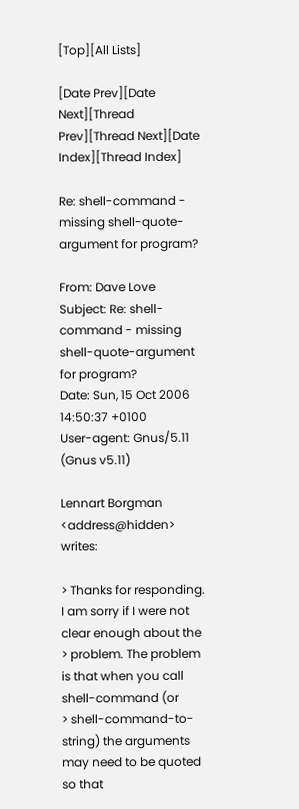[Top][All Lists]

[Date Prev][Date Next][Thread Prev][Thread Next][Date Index][Thread Index]

Re: shell-command - missing shell-quote-argument for program?

From: Dave Love
Subject: Re: shell-command - missing shell-quote-argument for program?
Date: Sun, 15 Oct 2006 14:50:37 +0100
User-agent: Gnus/5.11 (Gnus v5.11)

Lennart Borgman <address@hidden> writes:

> Thanks for responding. I am sorry if I were not clear enough about the
> problem. The problem is that when you call shell-command (or
> shell-command-to-string) the arguments may need to be quoted so that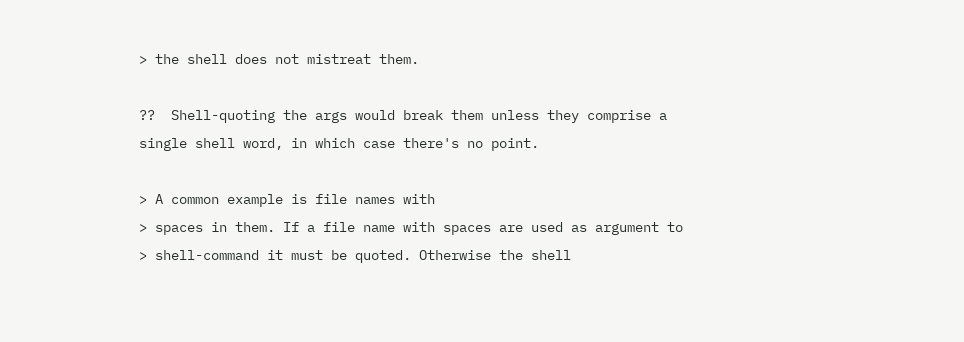> the shell does not mistreat them.

??  Shell-quoting the args would break them unless they comprise a
single shell word, in which case there's no point.

> A common example is file names with
> spaces in them. If a file name with spaces are used as argument to
> shell-command it must be quoted. Otherwise the shell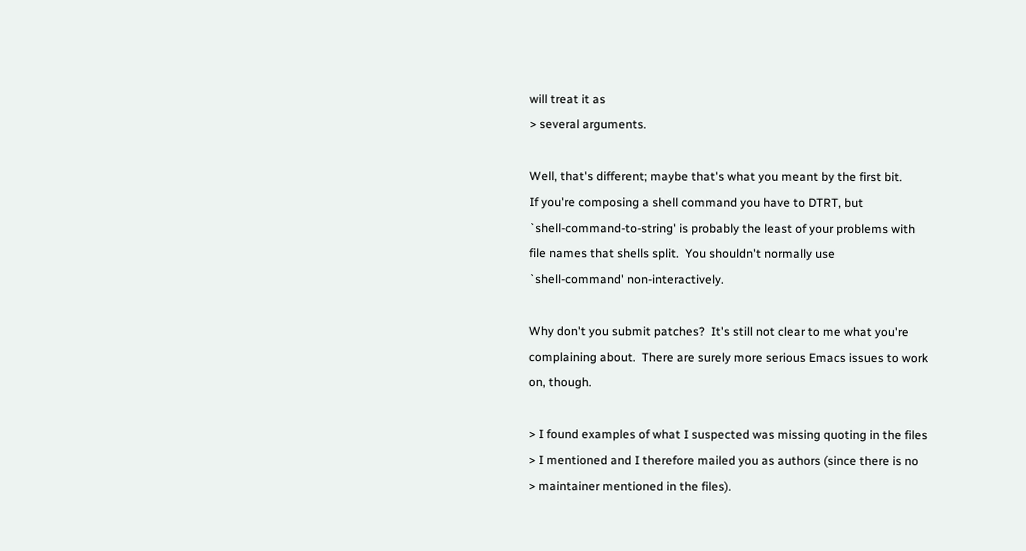will treat it as
> several arguments.

Well, that's different; maybe that's what you meant by the first bit.
If you're composing a shell command you have to DTRT, but
`shell-command-to-string' is probably the least of your problems with
file names that shells split.  You shouldn't normally use
`shell-command' non-interactively.

Why don't you submit patches?  It's still not clear to me what you're
complaining about.  There are surely more serious Emacs issues to work
on, though.

> I found examples of what I suspected was missing quoting in the files
> I mentioned and I therefore mailed you as authors (since there is no
> maintainer mentioned in the files).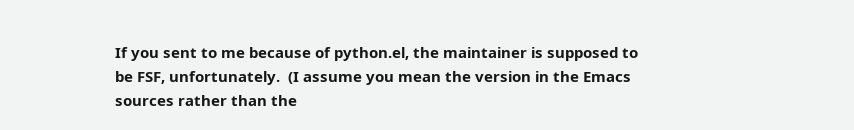If you sent to me because of python.el, the maintainer is supposed to
be FSF, unfortunately.  (I assume you mean the version in the Emacs
sources rather than the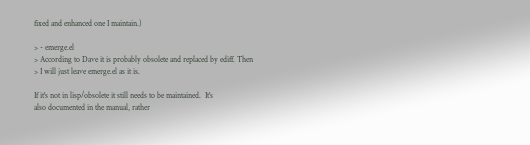fixed and enhanced one I maintain.)

> - emerge.el
> According to Dave it is probably obsolete and replaced by ediff. Then
> I will just leave emerge.el as it is.

If it's not in lisp/obsolete it still needs to be maintained.  It's
also documented in the manual, rather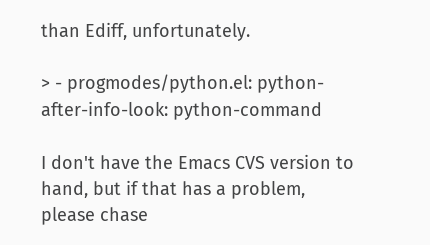than Ediff, unfortunately.

> - progmodes/python.el: python-after-info-look: python-command

I don't have the Emacs CVS version to hand, but if that has a problem,
please chase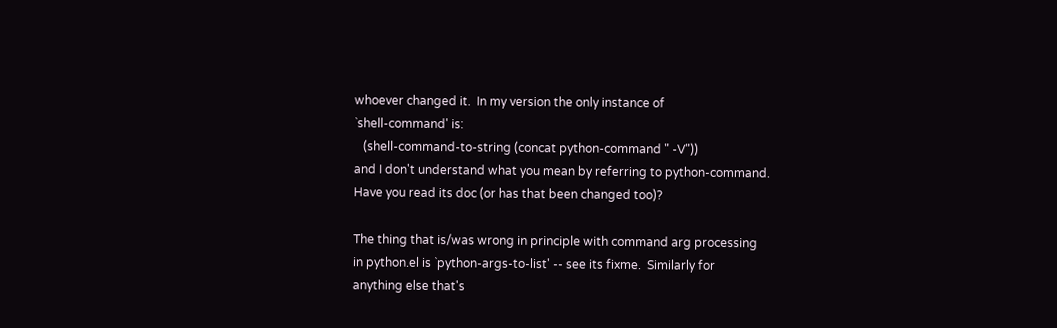whoever changed it.  In my version the only instance of
`shell-command' is:
   (shell-command-to-string (concat python-command " -V"))
and I don't understand what you mean by referring to python-command.
Have you read its doc (or has that been changed too)?

The thing that is/was wrong in principle with command arg processing
in python.el is `python-args-to-list' -- see its fixme.  Similarly for
anything else that's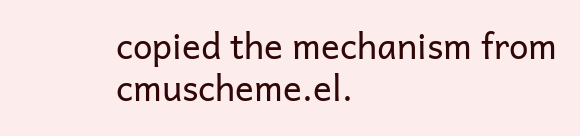copied the mechanism from cmuscheme.el.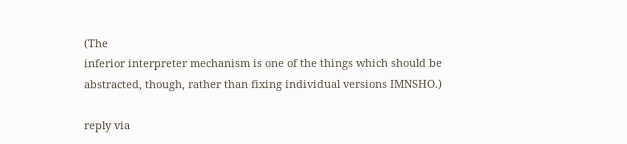(The
inferior interpreter mechanism is one of the things which should be
abstracted, though, rather than fixing individual versions IMNSHO.)

reply via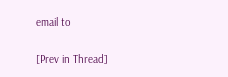email to

[Prev in Thread]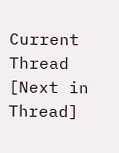Current Thread [Next in Thread]